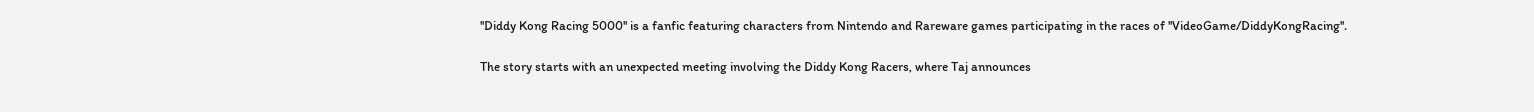''Diddy Kong Racing 5000'' is a fanfic featuring characters from Nintendo and Rareware games participating in the races of ''VideoGame/DiddyKongRacing''.

The story starts with an unexpected meeting involving the Diddy Kong Racers, where Taj announces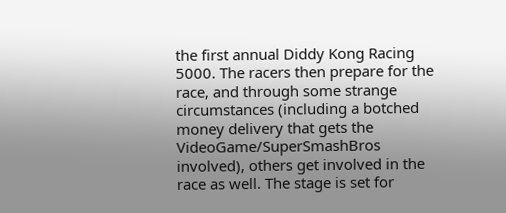the first annual Diddy Kong Racing 5000. The racers then prepare for the race, and through some strange circumstances (including a botched money delivery that gets the VideoGame/SuperSmashBros involved), others get involved in the race as well. The stage is set for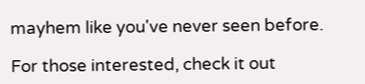mayhem like you've never seen before.

For those interested, check it out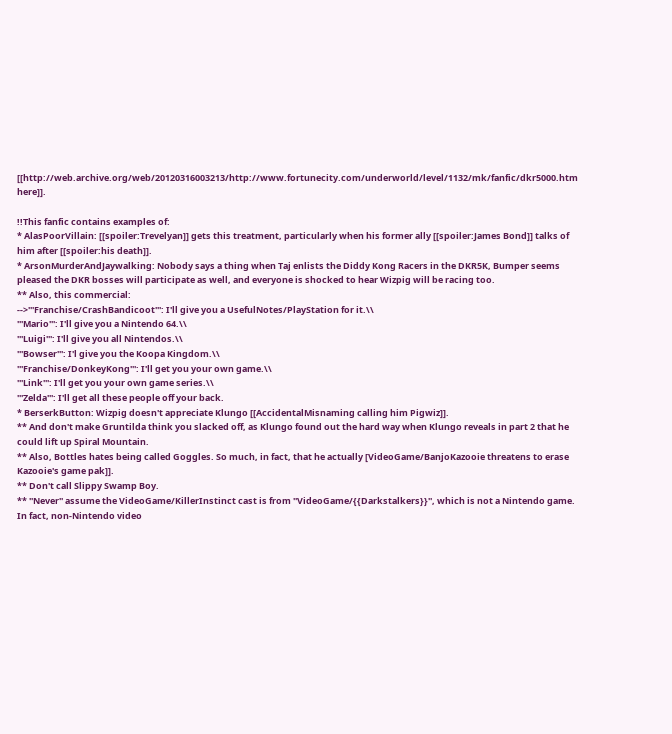[[http://web.archive.org/web/20120316003213/http://www.fortunecity.com/underworld/level/1132/mk/fanfic/dkr5000.htm here]].

!!This fanfic contains examples of:
* AlasPoorVillain: [[spoiler:Trevelyan]] gets this treatment, particularly when his former ally [[spoiler:James Bond]] talks of him after [[spoiler:his death]].
* ArsonMurderAndJaywalking: Nobody says a thing when Taj enlists the Diddy Kong Racers in the DKR5K, Bumper seems pleased the DKR bosses will participate as well, and everyone is shocked to hear Wizpig will be racing too.
** Also, this commercial:
-->'''Franchise/CrashBandicoot''': I'll give you a UsefulNotes/PlayStation for it.\\
'''Mario''': I'll give you a Nintendo 64.\\
'''Luigi''': I'll give you all Nintendos.\\
'''Bowser''': I'l give you the Koopa Kingdom.\\
'''Franchise/DonkeyKong''': I'll get you your own game.\\
'''Link''': I'll get you your own game series.\\
'''Zelda''': I'll get all these people off your back.
* BerserkButton: Wizpig doesn't appreciate Klungo [[AccidentalMisnaming calling him Pigwiz]].
** And don't make Gruntilda think you slacked off, as Klungo found out the hard way when Klungo reveals in part 2 that he could lift up Spiral Mountain.
** Also, Bottles hates being called Goggles. So much, in fact, that he actually [VideoGame/BanjoKazooie threatens to erase Kazooie's game pak]].
** Don't call Slippy Swamp Boy.
** ''Never'' assume the VideoGame/KillerInstinct cast is from ''VideoGame/{{Darkstalkers}}'', which is not a Nintendo game. In fact, non-Nintendo video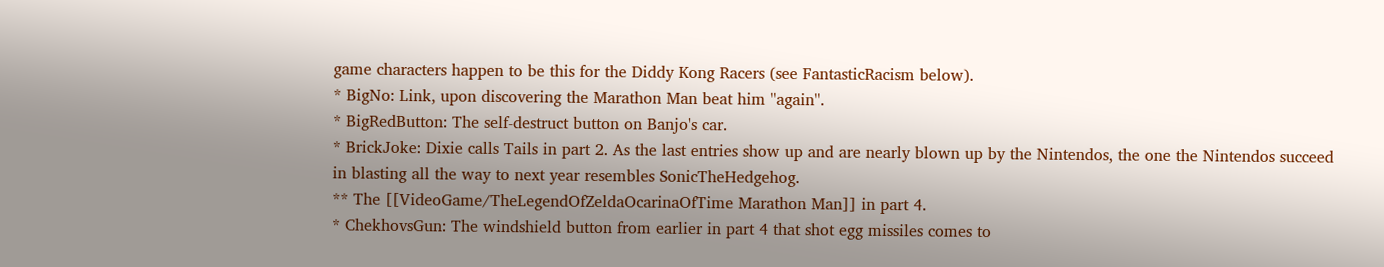game characters happen to be this for the Diddy Kong Racers (see FantasticRacism below).
* BigNo: Link, upon discovering the Marathon Man beat him ''again''.
* BigRedButton: The self-destruct button on Banjo's car.
* BrickJoke: Dixie calls Tails in part 2. As the last entries show up and are nearly blown up by the Nintendos, the one the Nintendos succeed in blasting all the way to next year resembles SonicTheHedgehog.
** The [[VideoGame/TheLegendOfZeldaOcarinaOfTime Marathon Man]] in part 4.
* ChekhovsGun: The windshield button from earlier in part 4 that shot egg missiles comes to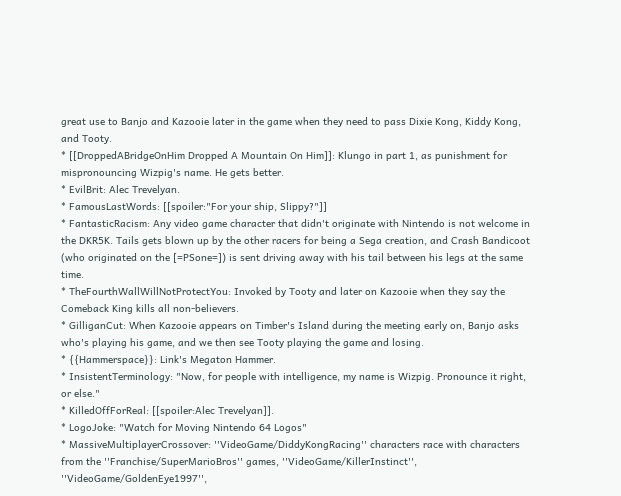great use to Banjo and Kazooie later in the game when they need to pass Dixie Kong, Kiddy Kong, and Tooty.
* [[DroppedABridgeOnHim Dropped A Mountain On Him]]: Klungo in part 1, as punishment for mispronouncing Wizpig's name. He gets better.
* EvilBrit: Alec Trevelyan.
* FamousLastWords: [[spoiler:"For your ship, Slippy?"]]
* FantasticRacism: Any video game character that didn't originate with Nintendo is not welcome in the DKR5K. Tails gets blown up by the other racers for being a Sega creation, and Crash Bandicoot (who originated on the [=PSone=]) is sent driving away with his tail between his legs at the same time.
* TheFourthWallWillNotProtectYou: Invoked by Tooty and later on Kazooie when they say the Comeback King kills all non-believers.
* GilliganCut: When Kazooie appears on Timber's Island during the meeting early on, Banjo asks who's playing his game, and we then see Tooty playing the game and losing.
* {{Hammerspace}}: Link's Megaton Hammer.
* InsistentTerminology: "Now, for people with intelligence, my name is Wizpig. Pronounce it right, or else."
* KilledOffForReal: [[spoiler:Alec Trevelyan]].
* LogoJoke: "Watch for Moving Nintendo 64 Logos"
* MassiveMultiplayerCrossover: ''VideoGame/DiddyKongRacing'' characters race with characters from the ''Franchise/SuperMarioBros'' games, ''VideoGame/KillerInstinct'', ''VideoGame/GoldenEye1997'',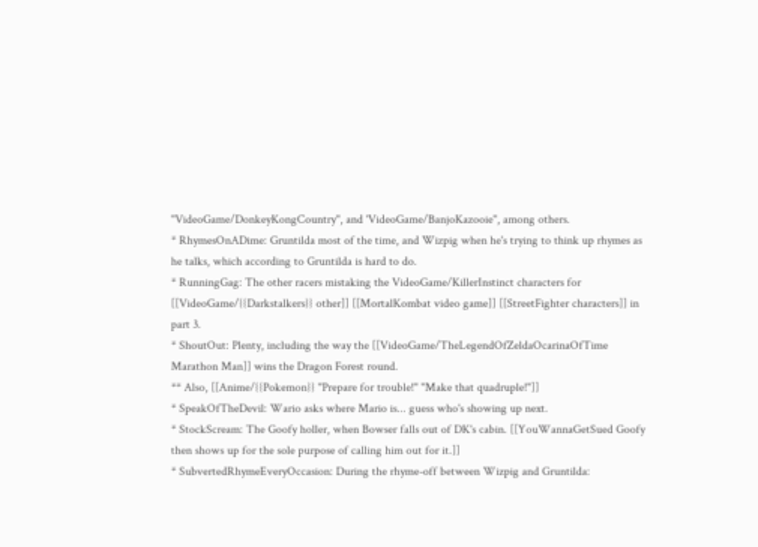''VideoGame/DonkeyKongCountry'', and 'VideoGame/BanjoKazooie'', among others.
* RhymesOnADime: Gruntilda most of the time, and Wizpig when he's trying to think up rhymes as he talks, which according to Gruntilda is hard to do.
* RunningGag: The other racers mistaking the VideoGame/KillerInstinct characters for [[VideoGame/{{Darkstalkers}} other]] [[MortalKombat video game]] [[StreetFighter characters]] in part 3.
* ShoutOut: Plenty, including the way the [[VideoGame/TheLegendOfZeldaOcarinaOfTime Marathon Man]] wins the Dragon Forest round.
** Also, [[Anime/{{Pokemon}} "Prepare for trouble!" "Make that quadruple!"]]
* SpeakOfTheDevil: Wario asks where Mario is... guess who's showing up next.
* StockScream: The Goofy holler, when Bowser falls out of DK's cabin. [[YouWannaGetSued Goofy then shows up for the sole purpose of calling him out for it.]]
* SubvertedRhymeEveryOccasion: During the rhyme-off between Wizpig and Gruntilda: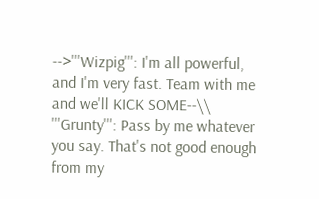-->'''Wizpig''': I'm all powerful, and I'm very fast. Team with me and we'll KICK SOME--\\
'''Grunty''': Pass by me whatever you say. That's not good enough from my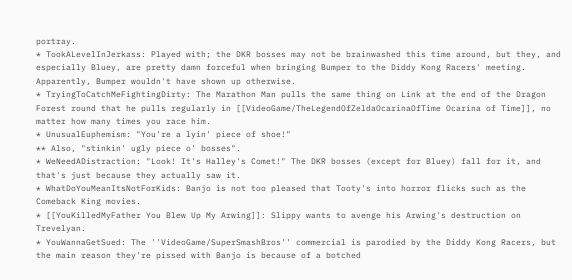portray.
* TookALevelInJerkass: Played with; the DKR bosses may not be brainwashed this time around, but they, and especially Bluey, are pretty damn forceful when bringing Bumper to the Diddy Kong Racers' meeting. Apparently, Bumper wouldn't have shown up otherwise.
* TryingToCatchMeFightingDirty: The Marathon Man pulls the same thing on Link at the end of the Dragon Forest round that he pulls regularly in [[VideoGame/TheLegendOfZeldaOcarinaOfTime Ocarina of Time]], no matter how many times you race him.
* UnusualEuphemism: "You're a lyin' piece of shoe!"
** Also, "stinkin' ugly piece o' bosses".
* WeNeedADistraction: "Look! It's Halley's Comet!" The DKR bosses (except for Bluey) fall for it, and that's just because they actually saw it.
* WhatDoYouMeanItsNotForKids: Banjo is not too pleased that Tooty's into horror flicks such as the Comeback King movies.
* [[YouKilledMyFather You Blew Up My Arwing]]: Slippy wants to avenge his Arwing's destruction on Trevelyan.
* YouWannaGetSued: The ''VideoGame/SuperSmashBros'' commercial is parodied by the Diddy Kong Racers, but the main reason they're pissed with Banjo is because of a botched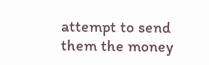attempt to send them the money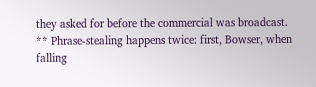they asked for before the commercial was broadcast.
** Phrase-stealing happens twice: first, Bowser, when falling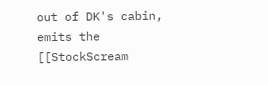out of DK's cabin, emits the [[StockScream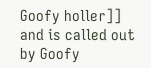Goofy holler]] and is called out by Goofy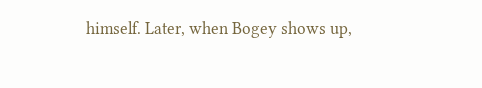himself. Later, when Bogey shows up,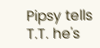Pipsy tells T.T. he's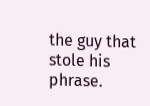the guy that stole his phrase.